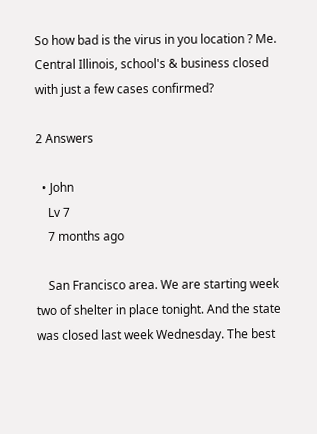So how bad is the virus in you location ? Me. Central Illinois, school's & business closed with just a few cases confirmed?

2 Answers

  • John
    Lv 7
    7 months ago

    San Francisco area. We are starting week two of shelter in place tonight. And the state was closed last week Wednesday. The best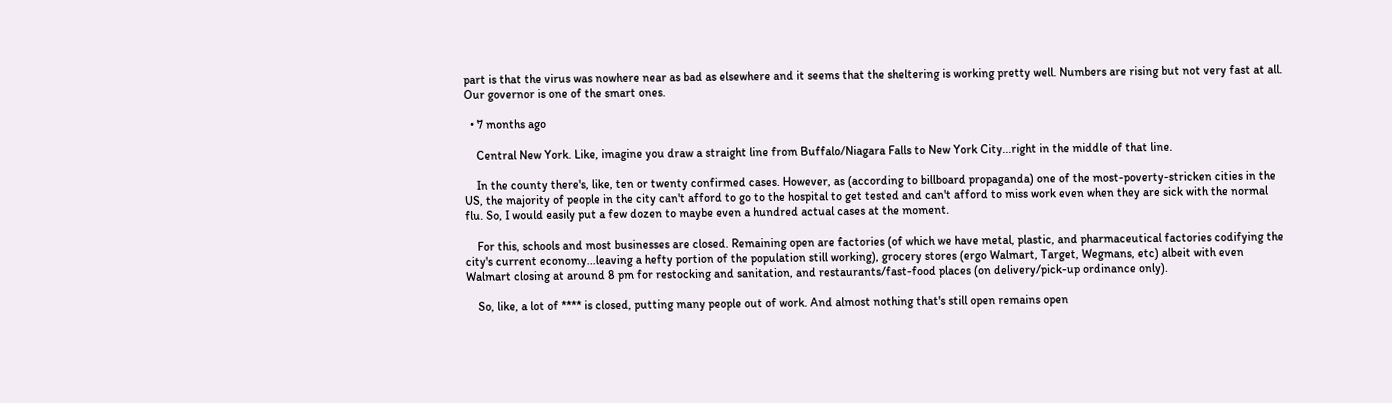part is that the virus was nowhere near as bad as elsewhere and it seems that the sheltering is working pretty well. Numbers are rising but not very fast at all. Our governor is one of the smart ones.

  • 7 months ago

    Central New York. Like, imagine you draw a straight line from Buffalo/Niagara Falls to New York City...right in the middle of that line.

    In the county there's, like, ten or twenty confirmed cases. However, as (according to billboard propaganda) one of the most-poverty-stricken cities in the US, the majority of people in the city can't afford to go to the hospital to get tested and can't afford to miss work even when they are sick with the normal flu. So, I would easily put a few dozen to maybe even a hundred actual cases at the moment.

    For this, schools and most businesses are closed. Remaining open are factories (of which we have metal, plastic, and pharmaceutical factories codifying the city's current economy...leaving a hefty portion of the population still working), grocery stores (ergo Walmart, Target, Wegmans, etc) albeit with even Walmart closing at around 8 pm for restocking and sanitation, and restaurants/fast-food places (on delivery/pick-up ordinance only).

    So, like, a lot of **** is closed, putting many people out of work. And almost nothing that's still open remains open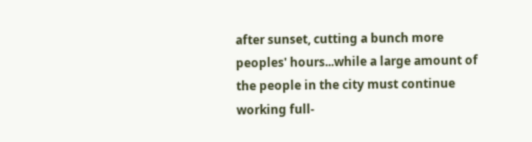after sunset, cutting a bunch more peoples' hours...while a large amount of the people in the city must continue working full-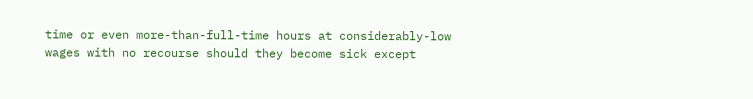time or even more-than-full-time hours at considerably-low wages with no recourse should they become sick except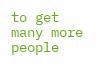to get many more people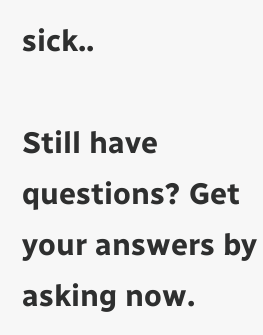sick..

Still have questions? Get your answers by asking now.